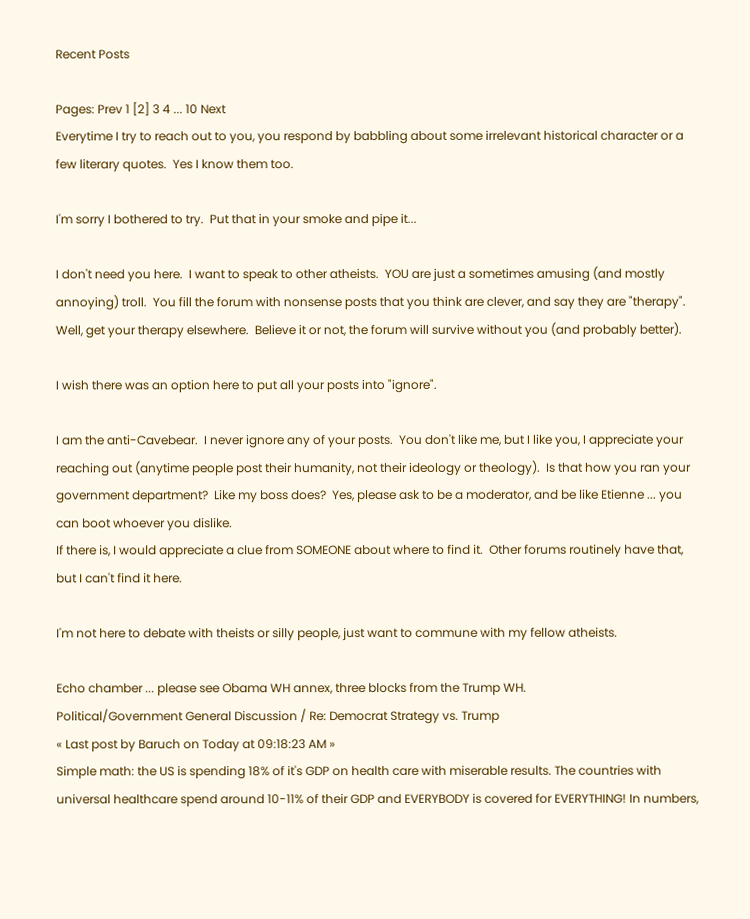Recent Posts

Pages: Prev 1 [2] 3 4 ... 10 Next
Everytime I try to reach out to you, you respond by babbling about some irrelevant historical character or a few literary quotes.  Yes I know them too.

I'm sorry I bothered to try.  Put that in your smoke and pipe it...

I don't need you here.  I want to speak to other atheists.  YOU are just a sometimes amusing (and mostly annoying) troll.  You fill the forum with nonsense posts that you think are clever, and say they are "therapy".  Well, get your therapy elsewhere.  Believe it or not, the forum will survive without you (and probably better).

I wish there was an option here to put all your posts into "ignore".

I am the anti-Cavebear.  I never ignore any of your posts.  You don't like me, but I like you, I appreciate your reaching out (anytime people post their humanity, not their ideology or theology).  Is that how you ran your government department?  Like my boss does?  Yes, please ask to be a moderator, and be like Etienne ... you can boot whoever you dislike.
If there is, I would appreciate a clue from SOMEONE about where to find it.  Other forums routinely have that, but I can't find it here.

I'm not here to debate with theists or silly people, just want to commune with my fellow atheists.

Echo chamber ... please see Obama WH annex, three blocks from the Trump WH.
Political/Government General Discussion / Re: Democrat Strategy vs. Trump
« Last post by Baruch on Today at 09:18:23 AM »
Simple math: the US is spending 18% of it's GDP on health care with miserable results. The countries with universal healthcare spend around 10-11% of their GDP and EVERYBODY is covered for EVERYTHING! In numbers,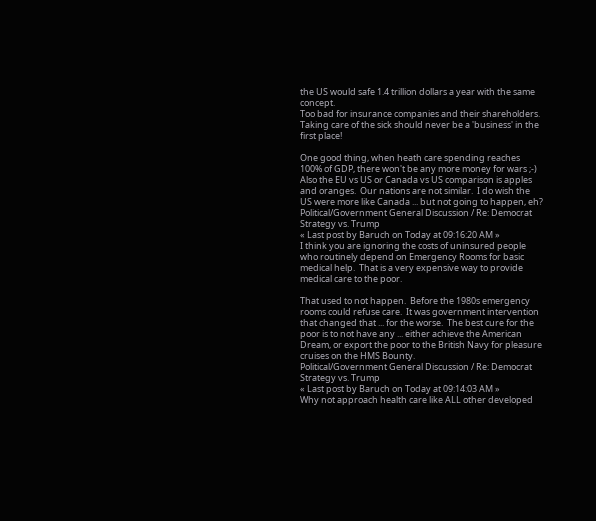the US would safe 1.4 trillion dollars a year with the same concept.
Too bad for insurance companies and their shareholders. Taking care of the sick should never be a 'business' in the first place!

One good thing, when heath care spending reaches 100% of GDP, there won't be any more money for wars ;-)  Also the EU vs US or Canada vs US comparison is apples and oranges.  Our nations are not similar.  I do wish the US were more like Canada ... but not going to happen, eh?
Political/Government General Discussion / Re: Democrat Strategy vs. Trump
« Last post by Baruch on Today at 09:16:20 AM »
I think you are ignoring the costs of uninsured people who routinely depend on Emergency Rooms for basic medical help.  That is a very expensive way to provide medical care to the poor.

That used to not happen.  Before the 1980s emergency rooms could refuse care.  It was government intervention that changed that ... for the worse.  The best cure for the poor is to not have any ... either achieve the American Dream, or export the poor to the British Navy for pleasure cruises on the HMS Bounty.
Political/Government General Discussion / Re: Democrat Strategy vs. Trump
« Last post by Baruch on Today at 09:14:03 AM »
Why not approach health care like ALL other developed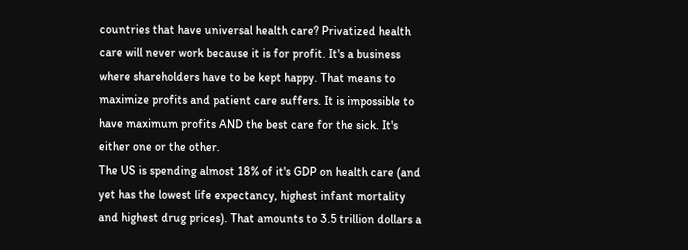countries that have universal health care? Privatized health care will never work because it is for profit. It's a business where shareholders have to be kept happy. That means to maximize profits and patient care suffers. It is impossible to have maximum profits AND the best care for the sick. It's either one or the other.
The US is spending almost 18% of it's GDP on health care (and yet has the lowest life expectancy, highest infant mortality and highest drug prices). That amounts to 3.5 trillion dollars a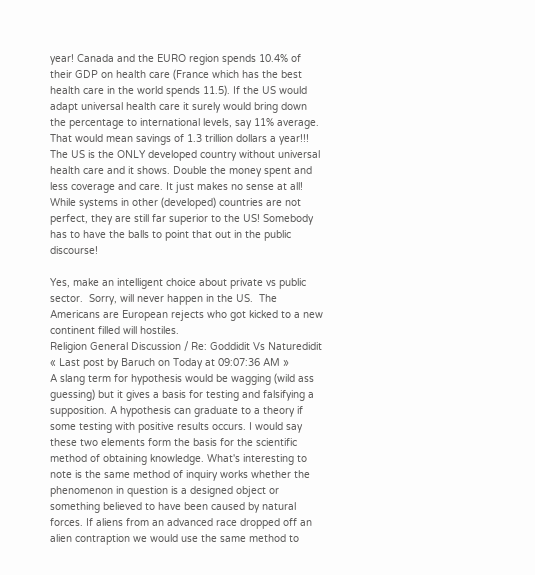year! Canada and the EURO region spends 10.4% of their GDP on health care (France which has the best health care in the world spends 11.5). If the US would adapt universal health care it surely would bring down the percentage to international levels, say 11% average. That would mean savings of 1.3 trillion dollars a year!!!
The US is the ONLY developed country without universal health care and it shows. Double the money spent and less coverage and care. It just makes no sense at all! While systems in other (developed) countries are not perfect, they are still far superior to the US! Somebody has to have the balls to point that out in the public discourse!

Yes, make an intelligent choice about private vs public sector.  Sorry, will never happen in the US.  The Americans are European rejects who got kicked to a new continent filled will hostiles.
Religion General Discussion / Re: Goddidit Vs Naturedidit
« Last post by Baruch on Today at 09:07:36 AM »
A slang term for hypothesis would be wagging (wild ass guessing) but it gives a basis for testing and falsifying a supposition. A hypothesis can graduate to a theory if some testing with positive results occurs. I would say these two elements form the basis for the scientific method of obtaining knowledge. What's interesting to note is the same method of inquiry works whether the phenomenon in question is a designed object or something believed to have been caused by natural forces. If aliens from an advanced race dropped off an alien contraption we would use the same method to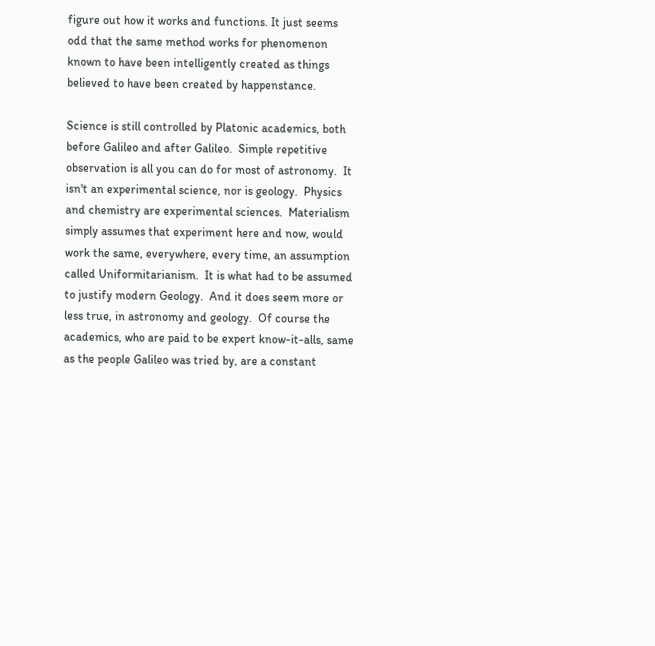figure out how it works and functions. It just seems odd that the same method works for phenomenon known to have been intelligently created as things believed to have been created by happenstance.

Science is still controlled by Platonic academics, both before Galileo and after Galileo.  Simple repetitive observation is all you can do for most of astronomy.  It isn't an experimental science, nor is geology.  Physics and chemistry are experimental sciences.  Materialism simply assumes that experiment here and now, would work the same, everywhere, every time, an assumption called Uniformitarianism.  It is what had to be assumed to justify modern Geology.  And it does seem more or less true, in astronomy and geology.  Of course the academics, who are paid to be expert know-it-alls, same as the people Galileo was tried by, are a constant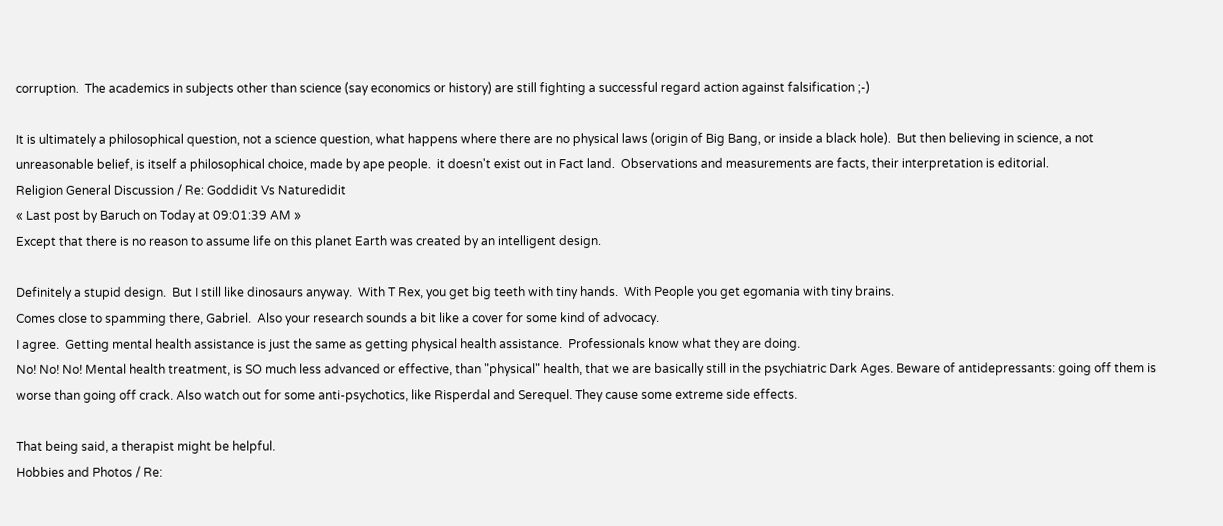corruption.  The academics in subjects other than science (say economics or history) are still fighting a successful regard action against falsification ;-)

It is ultimately a philosophical question, not a science question, what happens where there are no physical laws (origin of Big Bang, or inside a black hole).  But then believing in science, a not unreasonable belief, is itself a philosophical choice, made by ape people.  it doesn't exist out in Fact land.  Observations and measurements are facts, their interpretation is editorial.
Religion General Discussion / Re: Goddidit Vs Naturedidit
« Last post by Baruch on Today at 09:01:39 AM »
Except that there is no reason to assume life on this planet Earth was created by an intelligent design.

Definitely a stupid design.  But I still like dinosaurs anyway.  With T Rex, you get big teeth with tiny hands.  With People you get egomania with tiny brains.
Comes close to spamming there, Gabriel.  Also your research sounds a bit like a cover for some kind of advocacy.
I agree.  Getting mental health assistance is just the same as getting physical health assistance.  Professionals know what they are doing.
No! No! No! Mental health treatment, is SO much less advanced or effective, than "physical" health, that we are basically still in the psychiatric Dark Ages. Beware of antidepressants: going off them is worse than going off crack. Also watch out for some anti-psychotics, like Risperdal and Serequel. They cause some extreme side effects.

That being said, a therapist might be helpful.
Hobbies and Photos / Re: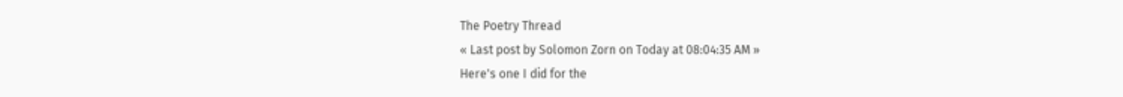The Poetry Thread
« Last post by Solomon Zorn on Today at 08:04:35 AM »
Here's one I did for the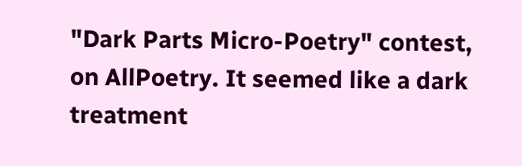"Dark Parts Micro-Poetry" contest, on AllPoetry. It seemed like a dark treatment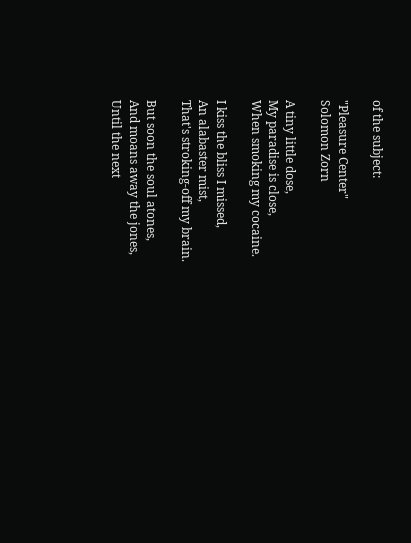of the subject:

"Pleasure Center"
Solomon Zorn

A tiny little dose,
My paradise is close,
When smoking my cocaine.

I kiss the bliss I missed,
An alabaster mist,
That's stroking-off my brain.

But soon the soul atones,
And moans away the jones,
Until the next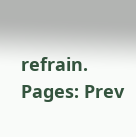refrain.
Pages: Prev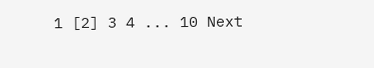1 [2] 3 4 ... 10 Next